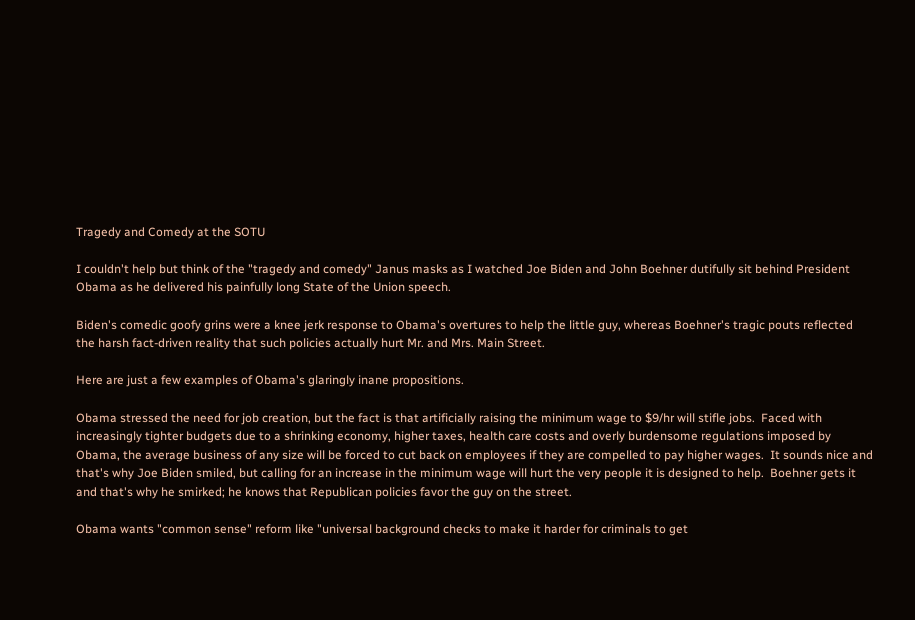Tragedy and Comedy at the SOTU

I couldn't help but think of the "tragedy and comedy" Janus masks as I watched Joe Biden and John Boehner dutifully sit behind President Obama as he delivered his painfully long State of the Union speech.

Biden's comedic goofy grins were a knee jerk response to Obama's overtures to help the little guy, whereas Boehner's tragic pouts reflected the harsh fact-driven reality that such policies actually hurt Mr. and Mrs. Main Street.

Here are just a few examples of Obama's glaringly inane propositions.

Obama stressed the need for job creation, but the fact is that artificially raising the minimum wage to $9/hr will stifle jobs.  Faced with increasingly tighter budgets due to a shrinking economy, higher taxes, health care costs and overly burdensome regulations imposed by Obama, the average business of any size will be forced to cut back on employees if they are compelled to pay higher wages.  It sounds nice and that's why Joe Biden smiled, but calling for an increase in the minimum wage will hurt the very people it is designed to help.  Boehner gets it and that's why he smirked; he knows that Republican policies favor the guy on the street.

Obama wants "common sense" reform like "universal background checks to make it harder for criminals to get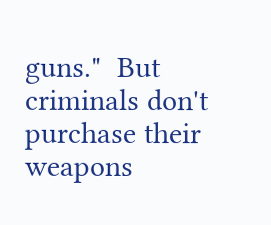guns."  But criminals don't purchase their weapons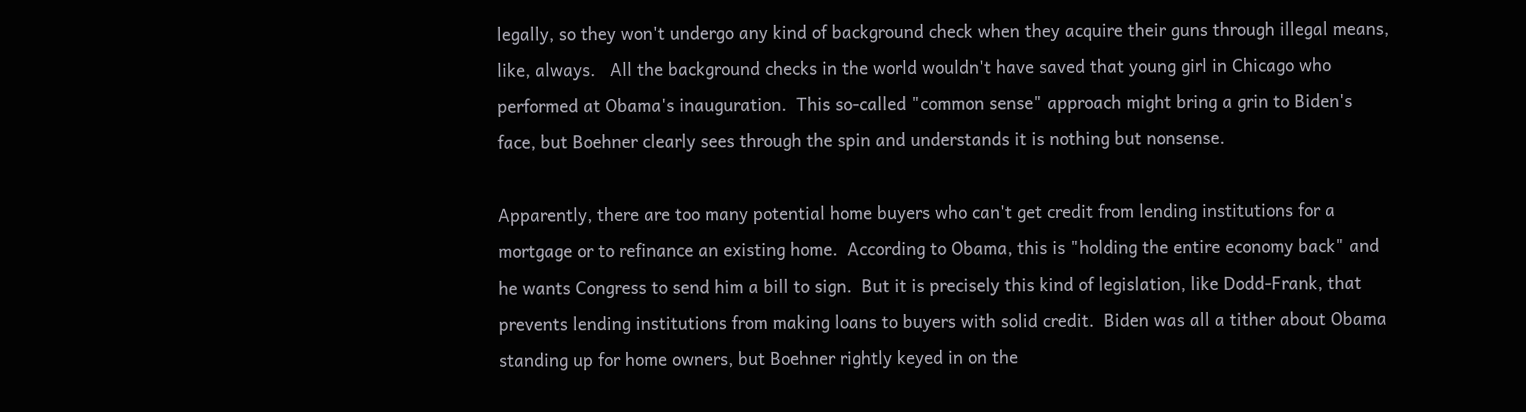legally, so they won't undergo any kind of background check when they acquire their guns through illegal means, like, always.   All the background checks in the world wouldn't have saved that young girl in Chicago who performed at Obama's inauguration.  This so-called "common sense" approach might bring a grin to Biden's face, but Boehner clearly sees through the spin and understands it is nothing but nonsense.

Apparently, there are too many potential home buyers who can't get credit from lending institutions for a mortgage or to refinance an existing home.  According to Obama, this is "holding the entire economy back" and he wants Congress to send him a bill to sign.  But it is precisely this kind of legislation, like Dodd-Frank, that prevents lending institutions from making loans to buyers with solid credit.  Biden was all a tither about Obama standing up for home owners, but Boehner rightly keyed in on the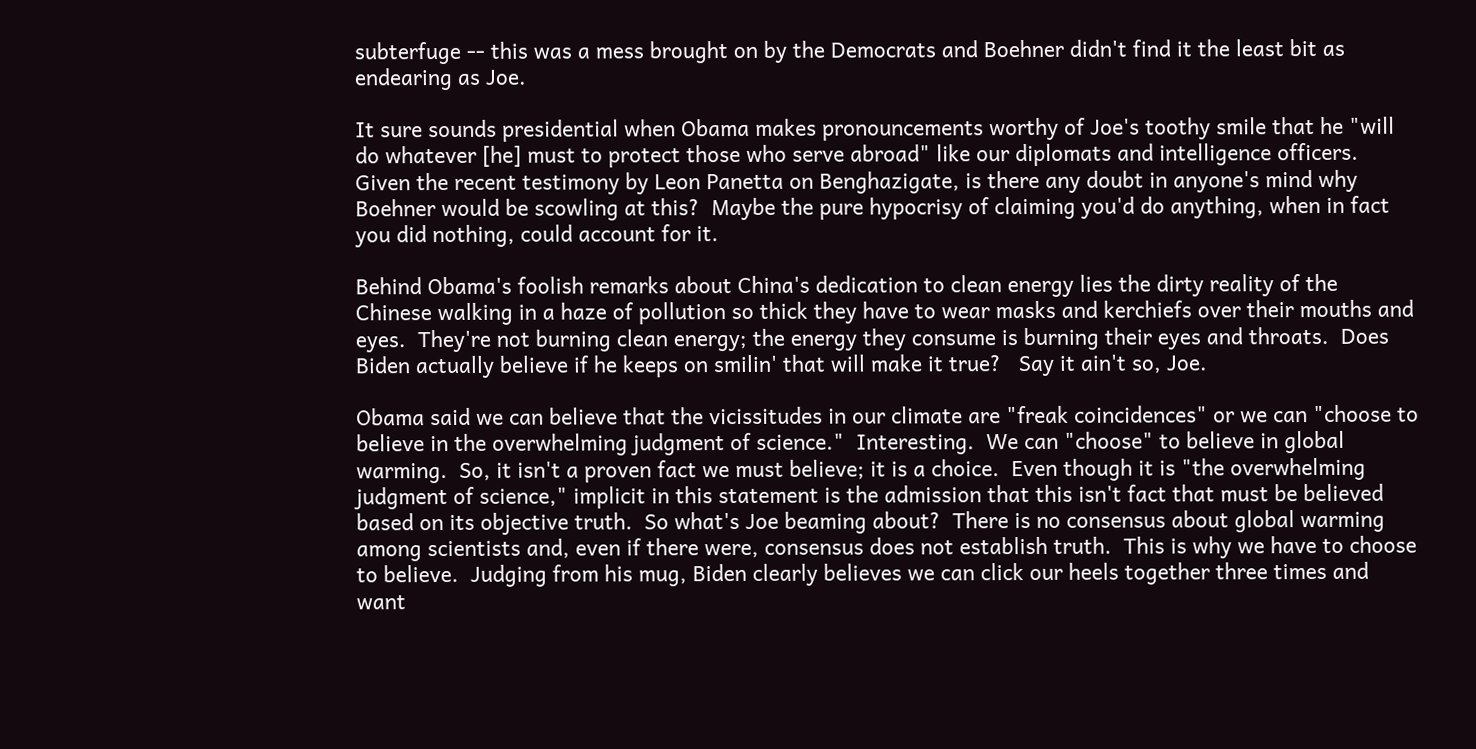subterfuge -- this was a mess brought on by the Democrats and Boehner didn't find it the least bit as endearing as Joe.

It sure sounds presidential when Obama makes pronouncements worthy of Joe's toothy smile that he "will do whatever [he] must to protect those who serve abroad" like our diplomats and intelligence officers.  Given the recent testimony by Leon Panetta on Benghazigate, is there any doubt in anyone's mind why Boehner would be scowling at this?  Maybe the pure hypocrisy of claiming you'd do anything, when in fact you did nothing, could account for it.

Behind Obama's foolish remarks about China's dedication to clean energy lies the dirty reality of the Chinese walking in a haze of pollution so thick they have to wear masks and kerchiefs over their mouths and eyes.  They're not burning clean energy; the energy they consume is burning their eyes and throats.  Does Biden actually believe if he keeps on smilin' that will make it true?   Say it ain't so, Joe.

Obama said we can believe that the vicissitudes in our climate are "freak coincidences" or we can "choose to believe in the overwhelming judgment of science."  Interesting.  We can "choose" to believe in global warming.  So, it isn't a proven fact we must believe; it is a choice.  Even though it is "the overwhelming judgment of science," implicit in this statement is the admission that this isn't fact that must be believed based on its objective truth.  So what's Joe beaming about?  There is no consensus about global warming among scientists and, even if there were, consensus does not establish truth.  This is why we have to choose to believe.  Judging from his mug, Biden clearly believes we can click our heels together three times and want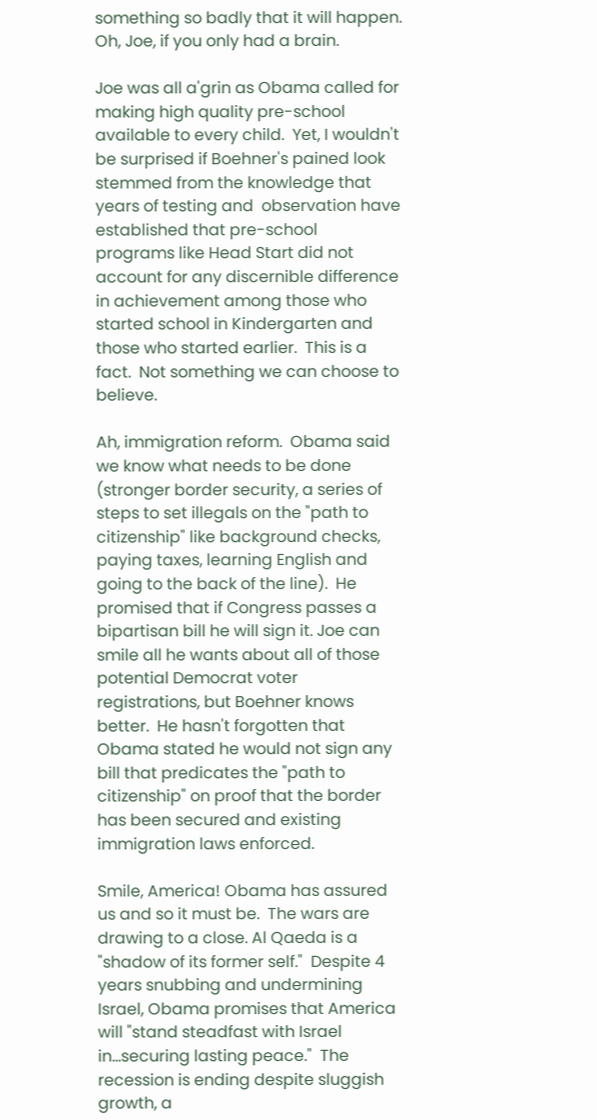something so badly that it will happen.  Oh, Joe, if you only had a brain.

Joe was all a'grin as Obama called for making high quality pre-school available to every child.  Yet, I wouldn't be surprised if Boehner's pained look stemmed from the knowledge that years of testing and  observation have established that pre-school  programs like Head Start did not account for any discernible difference in achievement among those who started school in Kindergarten and those who started earlier.  This is a fact.  Not something we can choose to believe.

Ah, immigration reform.  Obama said we know what needs to be done (stronger border security, a series of steps to set illegals on the "path to citizenship" like background checks, paying taxes, learning English and going to the back of the line).  He promised that if Congress passes a bipartisan bill he will sign it. Joe can smile all he wants about all of those potential Democrat voter registrations, but Boehner knows better.  He hasn't forgotten that Obama stated he would not sign any bill that predicates the "path to citizenship" on proof that the border has been secured and existing immigration laws enforced.

Smile, America! Obama has assured us and so it must be.  The wars are drawing to a close. Al Qaeda is a "shadow of its former self."  Despite 4 years snubbing and undermining Israel, Obama promises that America will "stand steadfast with Israel in...securing lasting peace."  The recession is ending despite sluggish growth, a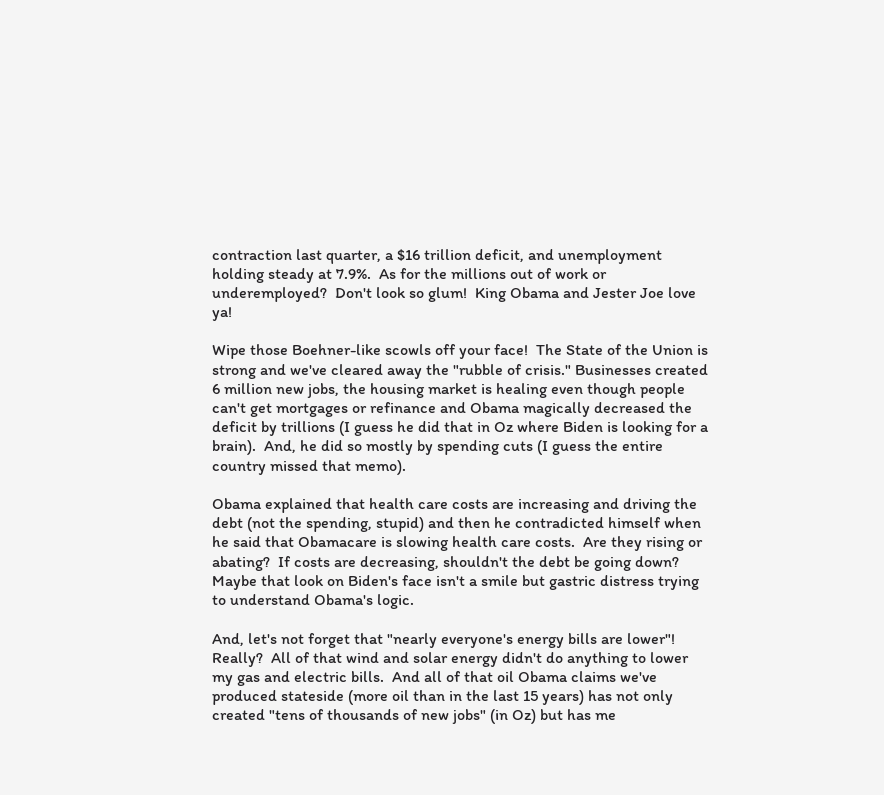contraction last quarter, a $16 trillion deficit, and unemployment holding steady at 7.9%.  As for the millions out of work or underemployed?  Don't look so glum!  King Obama and Jester Joe love ya!

Wipe those Boehner-like scowls off your face!  The State of the Union is strong and we've cleared away the "rubble of crisis." Businesses created 6 million new jobs, the housing market is healing even though people can't get mortgages or refinance and Obama magically decreased the deficit by trillions (I guess he did that in Oz where Biden is looking for a brain).  And, he did so mostly by spending cuts (I guess the entire country missed that memo).

Obama explained that health care costs are increasing and driving the debt (not the spending, stupid) and then he contradicted himself when he said that Obamacare is slowing health care costs.  Are they rising or abating?  If costs are decreasing, shouldn't the debt be going down?  Maybe that look on Biden's face isn't a smile but gastric distress trying to understand Obama's logic.

And, let's not forget that "nearly everyone's energy bills are lower"!  Really?  All of that wind and solar energy didn't do anything to lower my gas and electric bills.  And all of that oil Obama claims we've produced stateside (more oil than in the last 15 years) has not only created "tens of thousands of new jobs" (in Oz) but has me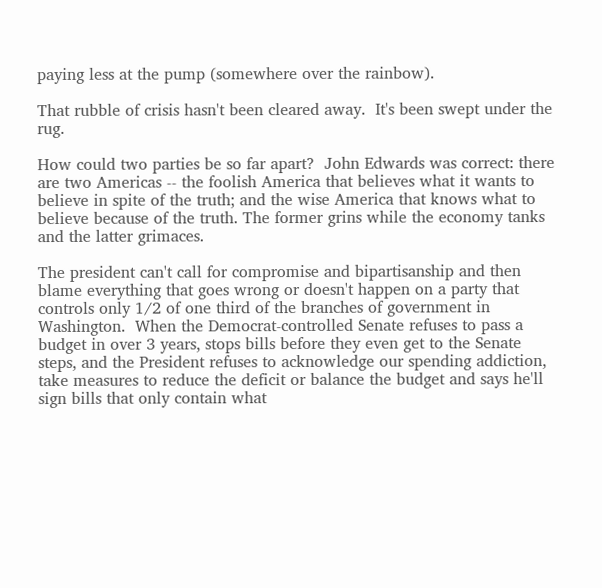paying less at the pump (somewhere over the rainbow).

That rubble of crisis hasn't been cleared away.  It's been swept under the rug.

How could two parties be so far apart?  John Edwards was correct: there are two Americas -- the foolish America that believes what it wants to believe in spite of the truth; and the wise America that knows what to believe because of the truth. The former grins while the economy tanks and the latter grimaces.

The president can't call for compromise and bipartisanship and then blame everything that goes wrong or doesn't happen on a party that controls only 1/2 of one third of the branches of government in Washington.  When the Democrat-controlled Senate refuses to pass a budget in over 3 years, stops bills before they even get to the Senate steps, and the President refuses to acknowledge our spending addiction, take measures to reduce the deficit or balance the budget and says he'll sign bills that only contain what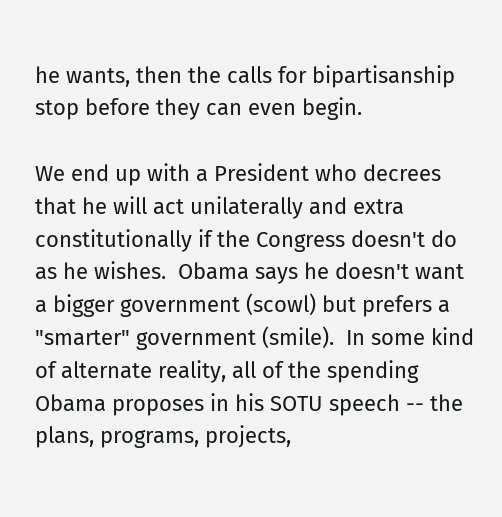he wants, then the calls for bipartisanship stop before they can even begin.

We end up with a President who decrees that he will act unilaterally and extra constitutionally if the Congress doesn't do as he wishes.  Obama says he doesn't want a bigger government (scowl) but prefers a "smarter" government (smile).  In some kind of alternate reality, all of the spending Obama proposes in his SOTU speech -- the plans, programs, projects,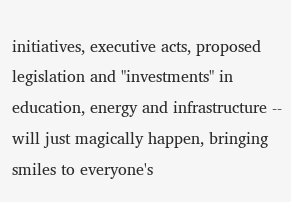initiatives, executive acts, proposed legislation and "investments" in education, energy and infrastructure -- will just magically happen, bringing smiles to everyone's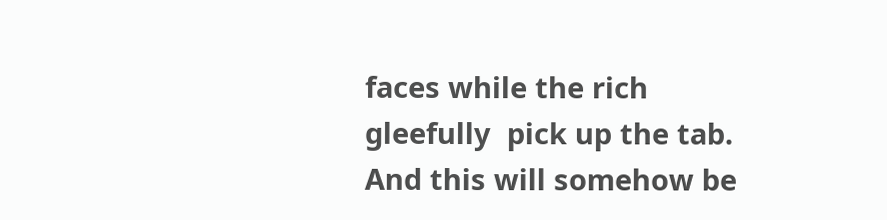faces while the rich gleefully  pick up the tab.  And this will somehow be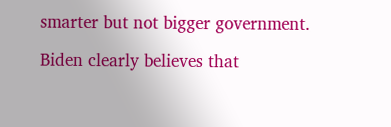smarter but not bigger government.

Biden clearly believes that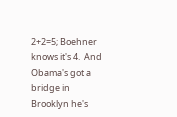2+2=5; Boehner knows it's 4.  And Obama's got a bridge in Brooklyn he's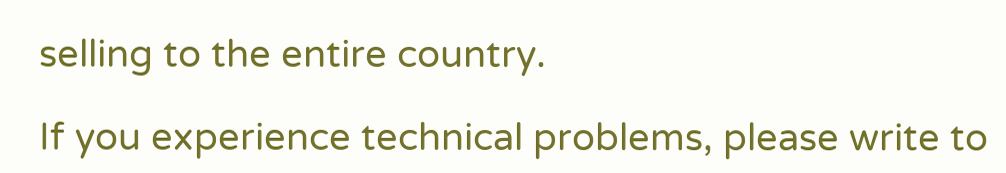selling to the entire country.

If you experience technical problems, please write to